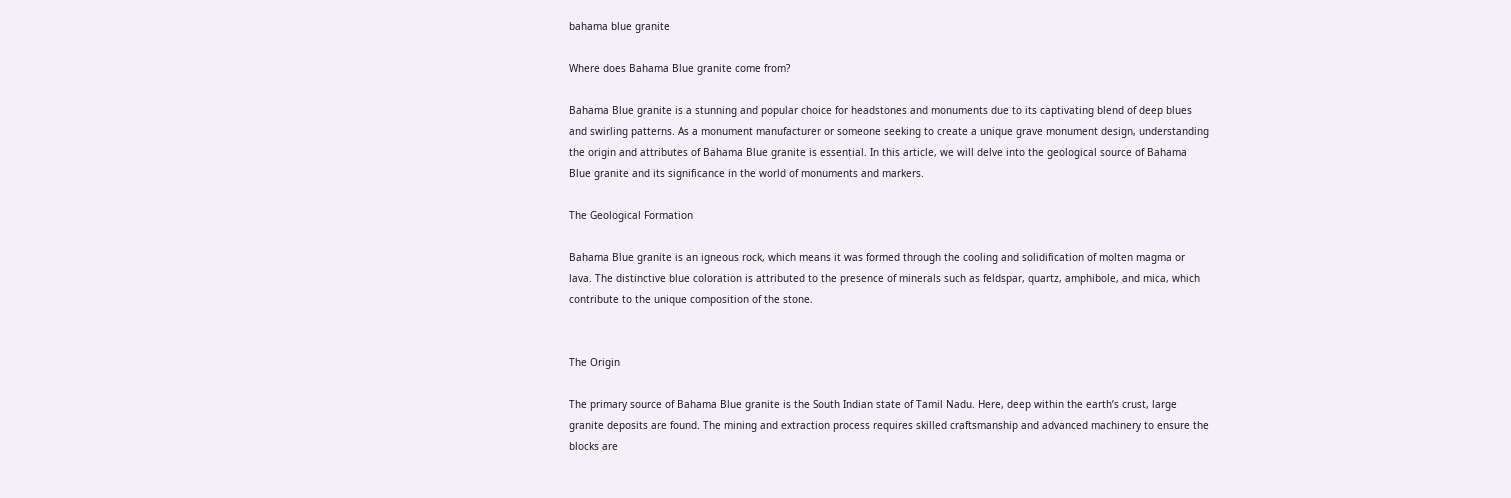bahama blue granite

Where does Bahama Blue granite come from?

Bahama Blue granite is a stunning and popular choice for headstones and monuments due to its captivating blend of deep blues and swirling patterns. As a monument manufacturer or someone seeking to create a unique grave monument design, understanding the origin and attributes of Bahama Blue granite is essential. In this article, we will delve into the geological source of Bahama Blue granite and its significance in the world of monuments and markers.

The Geological Formation

Bahama Blue granite is an igneous rock, which means it was formed through the cooling and solidification of molten magma or lava. The distinctive blue coloration is attributed to the presence of minerals such as feldspar, quartz, amphibole, and mica, which contribute to the unique composition of the stone.


The Origin

The primary source of Bahama Blue granite is the South Indian state of Tamil Nadu. Here, deep within the earth’s crust, large granite deposits are found. The mining and extraction process requires skilled craftsmanship and advanced machinery to ensure the blocks are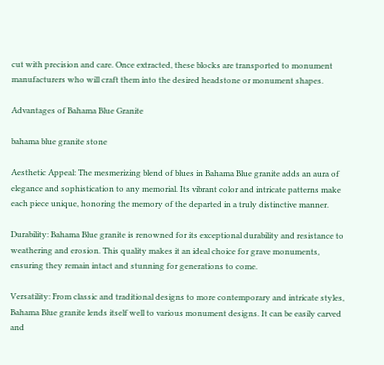cut with precision and care. Once extracted, these blocks are transported to monument manufacturers who will craft them into the desired headstone or monument shapes.

Advantages of Bahama Blue Granite

bahama blue granite stone

Aesthetic Appeal: The mesmerizing blend of blues in Bahama Blue granite adds an aura of elegance and sophistication to any memorial. Its vibrant color and intricate patterns make each piece unique, honoring the memory of the departed in a truly distinctive manner.

Durability: Bahama Blue granite is renowned for its exceptional durability and resistance to weathering and erosion. This quality makes it an ideal choice for grave monuments, ensuring they remain intact and stunning for generations to come.

Versatility: From classic and traditional designs to more contemporary and intricate styles, Bahama Blue granite lends itself well to various monument designs. It can be easily carved and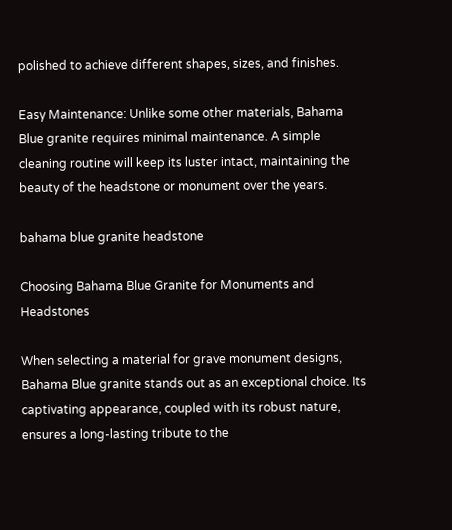polished to achieve different shapes, sizes, and finishes.

Easy Maintenance: Unlike some other materials, Bahama Blue granite requires minimal maintenance. A simple cleaning routine will keep its luster intact, maintaining the beauty of the headstone or monument over the years.

bahama blue granite headstone

Choosing Bahama Blue Granite for Monuments and Headstones

When selecting a material for grave monument designs, Bahama Blue granite stands out as an exceptional choice. Its captivating appearance, coupled with its robust nature, ensures a long-lasting tribute to the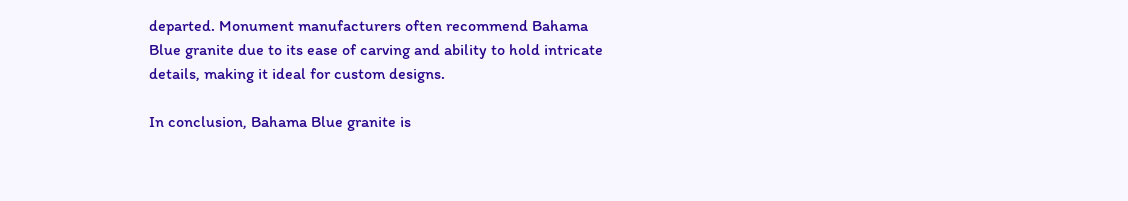departed. Monument manufacturers often recommend Bahama Blue granite due to its ease of carving and ability to hold intricate details, making it ideal for custom designs.

In conclusion, Bahama Blue granite is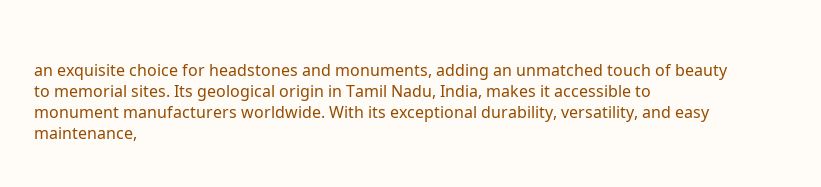an exquisite choice for headstones and monuments, adding an unmatched touch of beauty to memorial sites. Its geological origin in Tamil Nadu, India, makes it accessible to monument manufacturers worldwide. With its exceptional durability, versatility, and easy maintenance,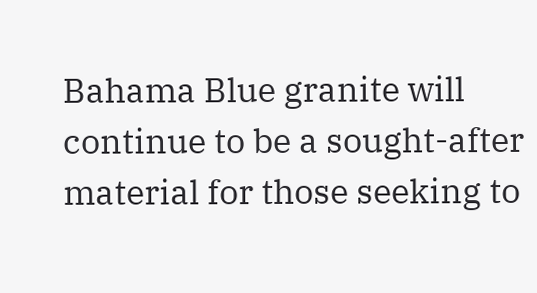Bahama Blue granite will continue to be a sought-after material for those seeking to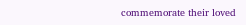commemorate their loved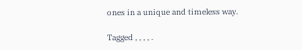ones in a unique and timeless way.

Tagged , , , , .